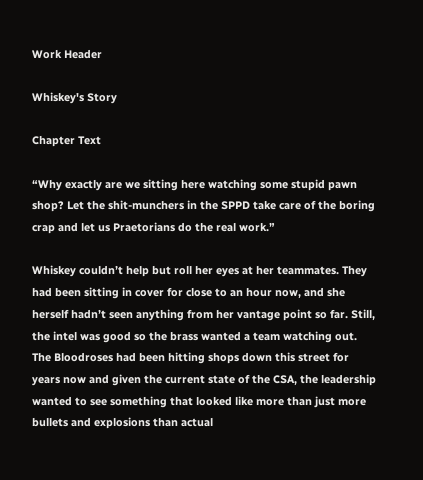Work Header

Whiskey's Story

Chapter Text

“Why exactly are we sitting here watching some stupid pawn shop? Let the shit-munchers in the SPPD take care of the boring crap and let us Praetorians do the real work.”

Whiskey couldn’t help but roll her eyes at her teammates. They had been sitting in cover for close to an hour now, and she herself hadn’t seen anything from her vantage point so far. Still, the intel was good so the brass wanted a team watching out. The Bloodroses had been hitting shops down this street for years now and given the current state of the CSA, the leadership wanted to see something that looked like more than just more bullets and explosions than actual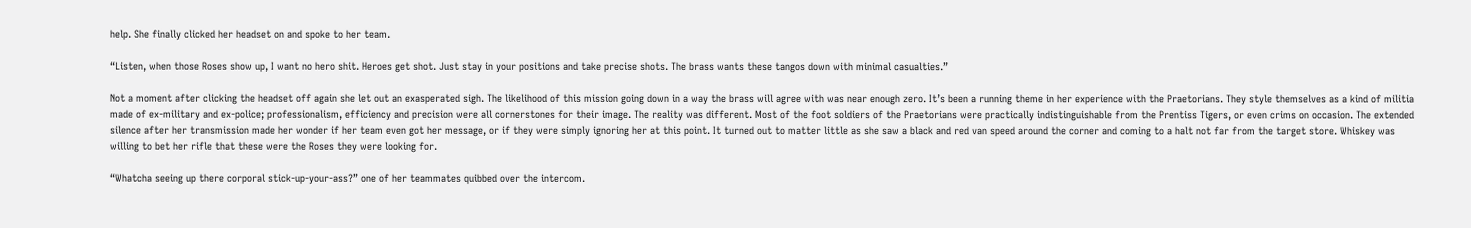help. She finally clicked her headset on and spoke to her team.

“Listen, when those Roses show up, I want no hero shit. Heroes get shot. Just stay in your positions and take precise shots. The brass wants these tangos down with minimal casualties.”

Not a moment after clicking the headset off again she let out an exasperated sigh. The likelihood of this mission going down in a way the brass will agree with was near enough zero. It’s been a running theme in her experience with the Praetorians. They style themselves as a kind of militia made of ex-military and ex-police; professionalism, efficiency and precision were all cornerstones for their image. The reality was different. Most of the foot soldiers of the Praetorians were practically indistinguishable from the Prentiss Tigers, or even crims on occasion. The extended silence after her transmission made her wonder if her team even got her message, or if they were simply ignoring her at this point. It turned out to matter little as she saw a black and red van speed around the corner and coming to a halt not far from the target store. Whiskey was willing to bet her rifle that these were the Roses they were looking for.

“Whatcha seeing up there corporal stick-up-your-ass?” one of her teammates quibbed over the intercom.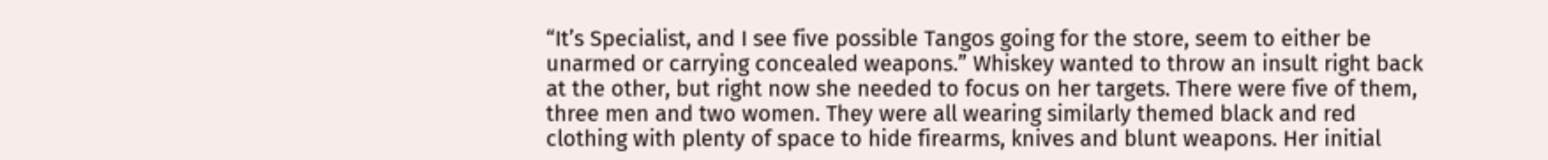“It’s Specialist, and I see five possible Tangos going for the store, seem to either be unarmed or carrying concealed weapons.” Whiskey wanted to throw an insult right back at the other, but right now she needed to focus on her targets. There were five of them, three men and two women. They were all wearing similarly themed black and red clothing with plenty of space to hide firearms, knives and blunt weapons. Her initial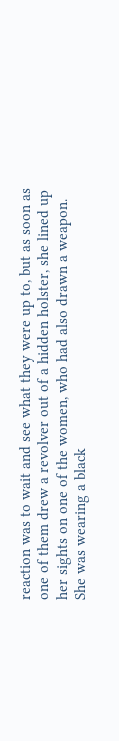reaction was to wait and see what they were up to, but as soon as one of them drew a revolver out of a hidden holster, she lined up her sights on one of the women, who had also drawn a weapon. She was wearing a black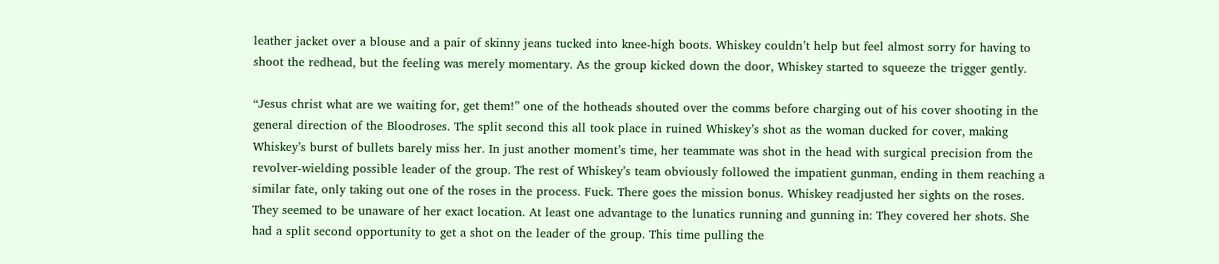leather jacket over a blouse and a pair of skinny jeans tucked into knee-high boots. Whiskey couldn’t help but feel almost sorry for having to shoot the redhead, but the feeling was merely momentary. As the group kicked down the door, Whiskey started to squeeze the trigger gently.

“Jesus christ what are we waiting for, get them!” one of the hotheads shouted over the comms before charging out of his cover shooting in the general direction of the Bloodroses. The split second this all took place in ruined Whiskey’s shot as the woman ducked for cover, making Whiskey’s burst of bullets barely miss her. In just another moment’s time, her teammate was shot in the head with surgical precision from the revolver-wielding possible leader of the group. The rest of Whiskey’s team obviously followed the impatient gunman, ending in them reaching a similar fate, only taking out one of the roses in the process. Fuck. There goes the mission bonus. Whiskey readjusted her sights on the roses. They seemed to be unaware of her exact location. At least one advantage to the lunatics running and gunning in: They covered her shots. She had a split second opportunity to get a shot on the leader of the group. This time pulling the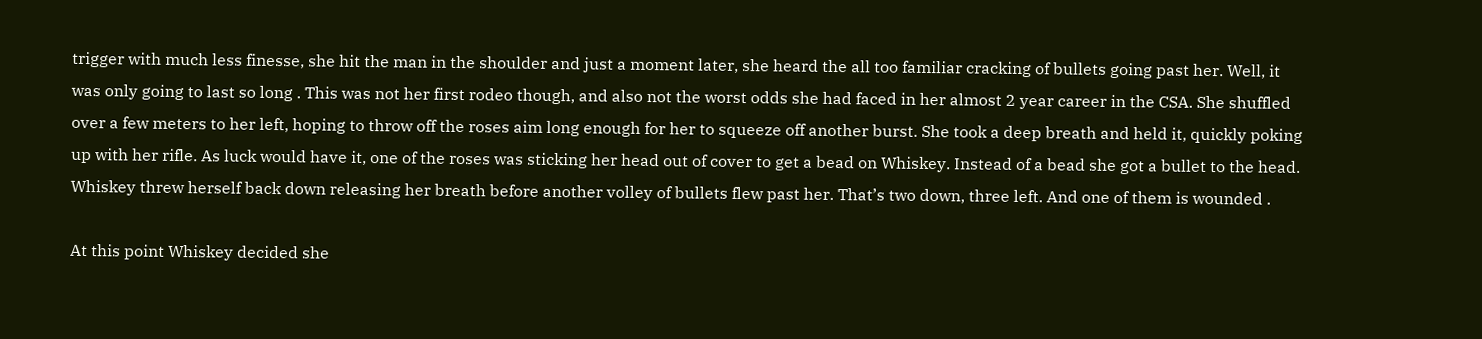trigger with much less finesse, she hit the man in the shoulder and just a moment later, she heard the all too familiar cracking of bullets going past her. Well, it was only going to last so long . This was not her first rodeo though, and also not the worst odds she had faced in her almost 2 year career in the CSA. She shuffled over a few meters to her left, hoping to throw off the roses aim long enough for her to squeeze off another burst. She took a deep breath and held it, quickly poking up with her rifle. As luck would have it, one of the roses was sticking her head out of cover to get a bead on Whiskey. Instead of a bead she got a bullet to the head. Whiskey threw herself back down releasing her breath before another volley of bullets flew past her. That’s two down, three left. And one of them is wounded .

At this point Whiskey decided she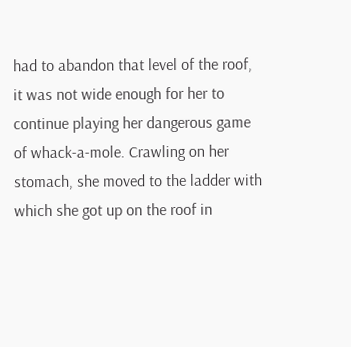had to abandon that level of the roof, it was not wide enough for her to continue playing her dangerous game of whack-a-mole. Crawling on her stomach, she moved to the ladder with which she got up on the roof in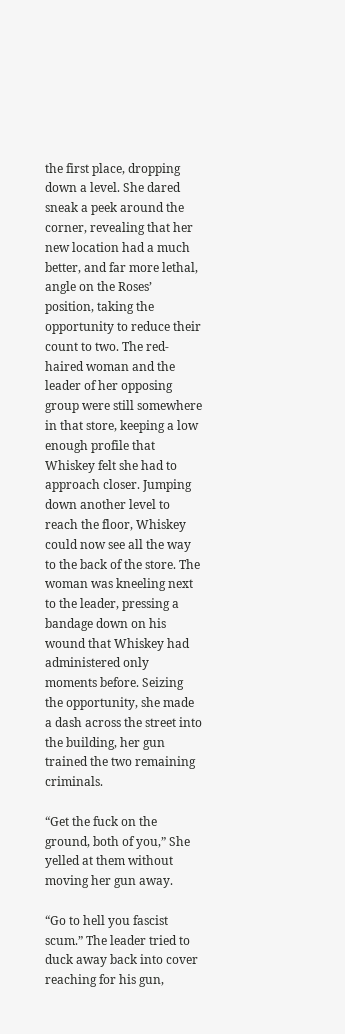the first place, dropping down a level. She dared sneak a peek around the corner, revealing that her new location had a much better, and far more lethal, angle on the Roses’ position, taking the opportunity to reduce their count to two. The red-haired woman and the leader of her opposing group were still somewhere in that store, keeping a low enough profile that Whiskey felt she had to approach closer. Jumping down another level to reach the floor, Whiskey could now see all the way to the back of the store. The woman was kneeling next to the leader, pressing a bandage down on his wound that Whiskey had administered only moments before. Seizing the opportunity, she made a dash across the street into the building, her gun trained the two remaining criminals.

“Get the fuck on the ground, both of you,” She yelled at them without moving her gun away.

“Go to hell you fascist scum.” The leader tried to duck away back into cover reaching for his gun,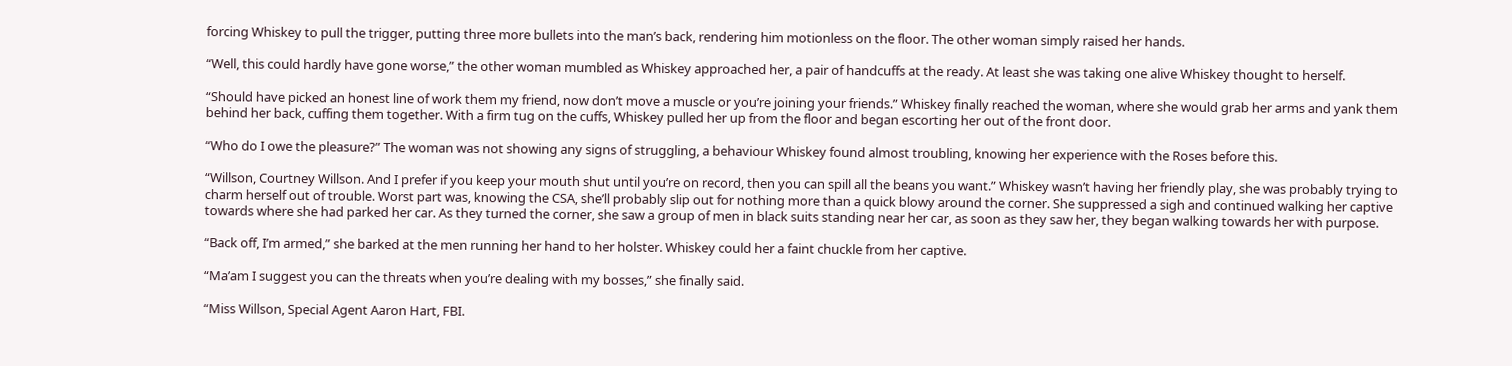forcing Whiskey to pull the trigger, putting three more bullets into the man’s back, rendering him motionless on the floor. The other woman simply raised her hands.

“Well, this could hardly have gone worse,” the other woman mumbled as Whiskey approached her, a pair of handcuffs at the ready. At least she was taking one alive Whiskey thought to herself.

“Should have picked an honest line of work them my friend, now don’t move a muscle or you’re joining your friends.” Whiskey finally reached the woman, where she would grab her arms and yank them behind her back, cuffing them together. With a firm tug on the cuffs, Whiskey pulled her up from the floor and began escorting her out of the front door.

“Who do I owe the pleasure?” The woman was not showing any signs of struggling, a behaviour Whiskey found almost troubling, knowing her experience with the Roses before this.

“Willson, Courtney Willson. And I prefer if you keep your mouth shut until you’re on record, then you can spill all the beans you want.” Whiskey wasn’t having her friendly play, she was probably trying to charm herself out of trouble. Worst part was, knowing the CSA, she’ll probably slip out for nothing more than a quick blowy around the corner. She suppressed a sigh and continued walking her captive towards where she had parked her car. As they turned the corner, she saw a group of men in black suits standing near her car, as soon as they saw her, they began walking towards her with purpose.

“Back off, I’m armed,” she barked at the men running her hand to her holster. Whiskey could her a faint chuckle from her captive.

“Ma’am I suggest you can the threats when you’re dealing with my bosses,” she finally said.

“Miss Willson, Special Agent Aaron Hart, FBI.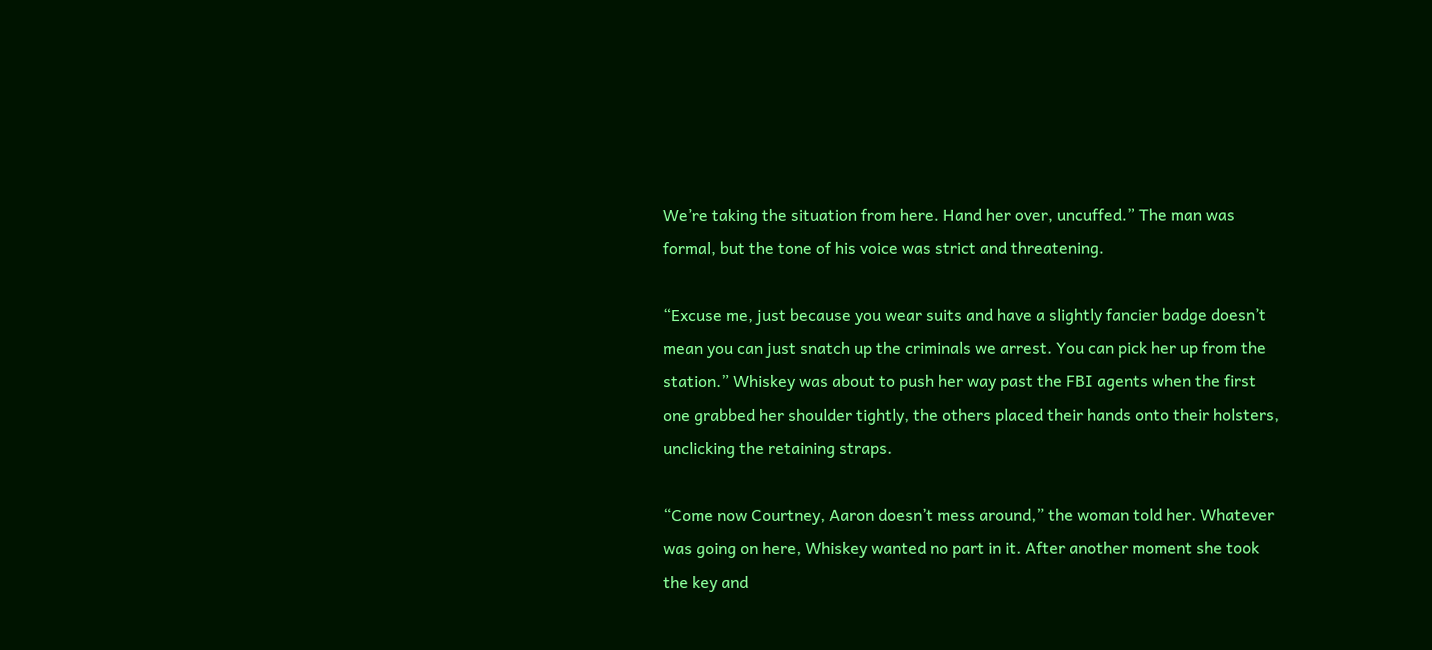We’re taking the situation from here. Hand her over, uncuffed.” The man was formal, but the tone of his voice was strict and threatening.

“Excuse me, just because you wear suits and have a slightly fancier badge doesn’t mean you can just snatch up the criminals we arrest. You can pick her up from the station.” Whiskey was about to push her way past the FBI agents when the first one grabbed her shoulder tightly, the others placed their hands onto their holsters, unclicking the retaining straps.

“Come now Courtney, Aaron doesn’t mess around,” the woman told her. Whatever was going on here, Whiskey wanted no part in it. After another moment she took the key and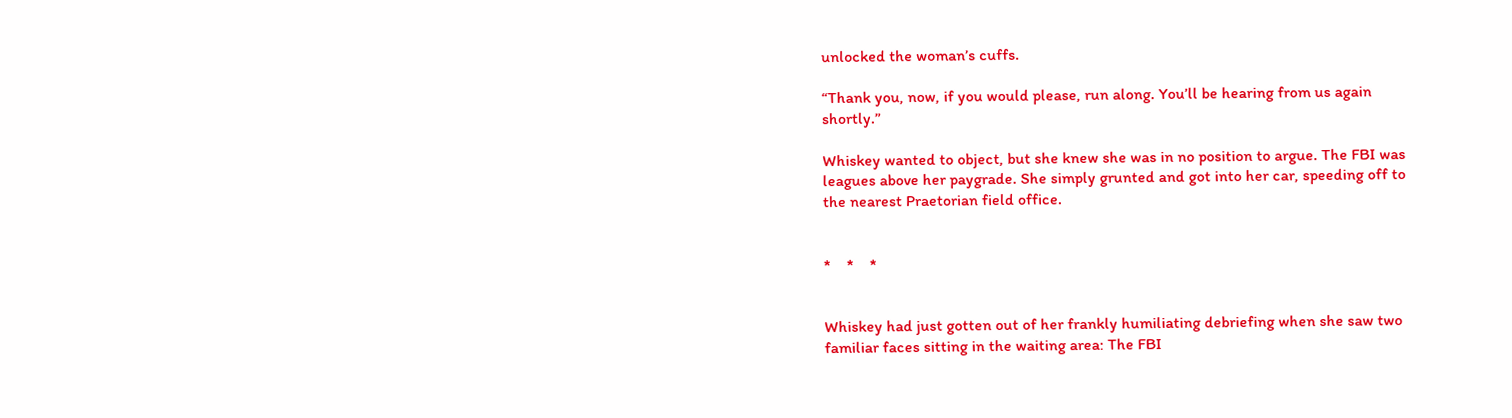unlocked the woman’s cuffs.

“Thank you, now, if you would please, run along. You’ll be hearing from us again shortly.”

Whiskey wanted to object, but she knew she was in no position to argue. The FBI was leagues above her paygrade. She simply grunted and got into her car, speeding off to the nearest Praetorian field office.


*    *    *


Whiskey had just gotten out of her frankly humiliating debriefing when she saw two familiar faces sitting in the waiting area: The FBI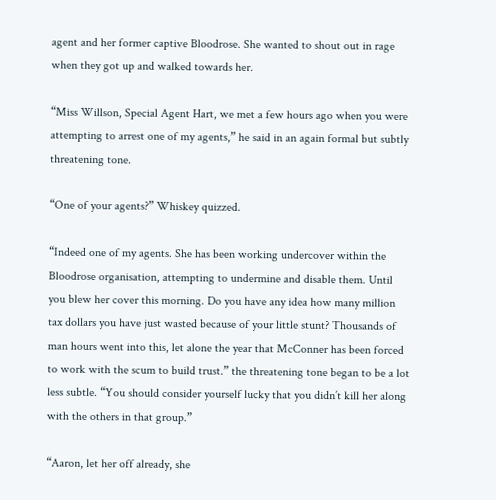agent and her former captive Bloodrose. She wanted to shout out in rage when they got up and walked towards her.

“Miss Willson, Special Agent Hart, we met a few hours ago when you were attempting to arrest one of my agents,” he said in an again formal but subtly threatening tone.

“One of your agents?” Whiskey quizzed.

“Indeed one of my agents. She has been working undercover within the Bloodrose organisation, attempting to undermine and disable them. Until you blew her cover this morning. Do you have any idea how many million tax dollars you have just wasted because of your little stunt? Thousands of man hours went into this, let alone the year that McConner has been forced to work with the scum to build trust.” the threatening tone began to be a lot less subtle. “You should consider yourself lucky that you didn’t kill her along with the others in that group.”

“Aaron, let her off already, she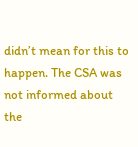didn’t mean for this to happen. The CSA was not informed about the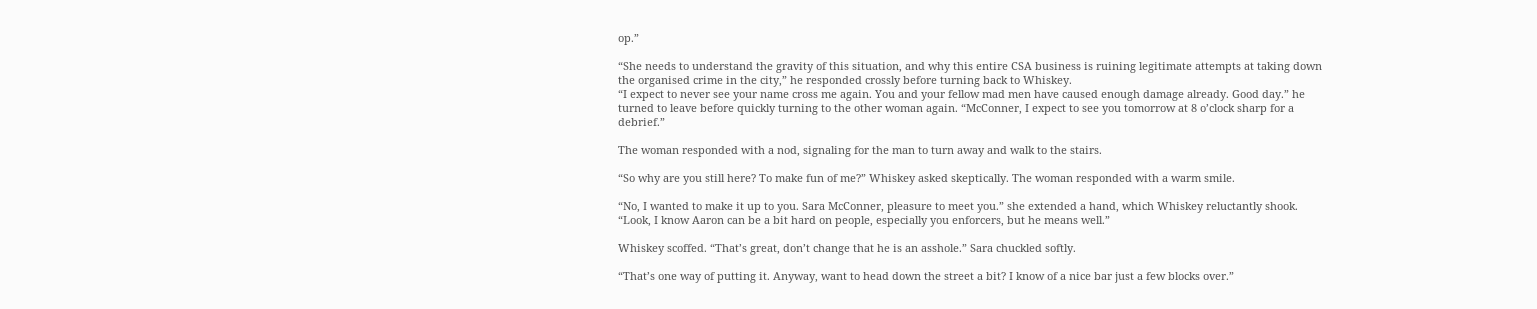op.”

“She needs to understand the gravity of this situation, and why this entire CSA business is ruining legitimate attempts at taking down the organised crime in the city,” he responded crossly before turning back to Whiskey.
“I expect to never see your name cross me again. You and your fellow mad men have caused enough damage already. Good day.” he turned to leave before quickly turning to the other woman again. “McConner, I expect to see you tomorrow at 8 o’clock sharp for a debrief.”

The woman responded with a nod, signaling for the man to turn away and walk to the stairs.

“So why are you still here? To make fun of me?” Whiskey asked skeptically. The woman responded with a warm smile.

“No, I wanted to make it up to you. Sara McConner, pleasure to meet you.” she extended a hand, which Whiskey reluctantly shook. “Look, I know Aaron can be a bit hard on people, especially you enforcers, but he means well.”

Whiskey scoffed. “That’s great, don’t change that he is an asshole.” Sara chuckled softly.

“That’s one way of putting it. Anyway, want to head down the street a bit? I know of a nice bar just a few blocks over.”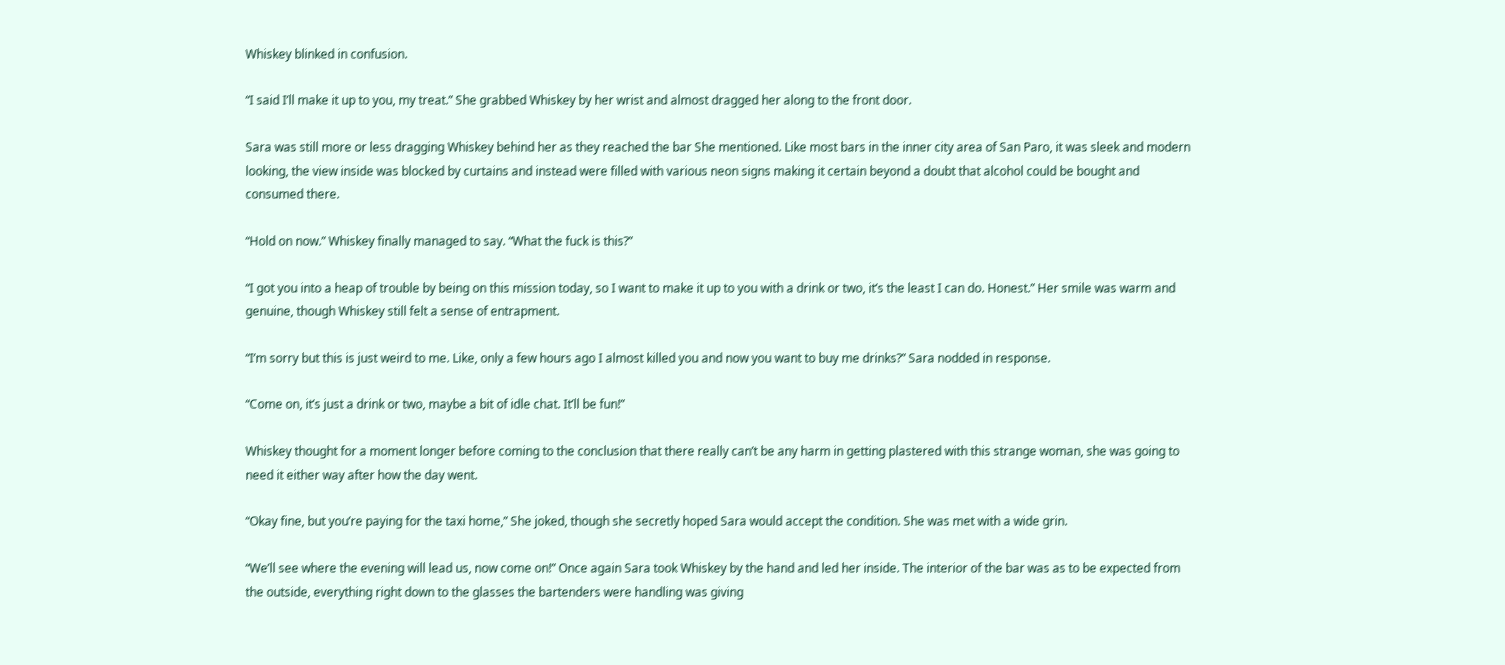Whiskey blinked in confusion.

“I said I’ll make it up to you, my treat.” She grabbed Whiskey by her wrist and almost dragged her along to the front door.

Sara was still more or less dragging Whiskey behind her as they reached the bar She mentioned. Like most bars in the inner city area of San Paro, it was sleek and modern looking, the view inside was blocked by curtains and instead were filled with various neon signs making it certain beyond a doubt that alcohol could be bought and consumed there.

“Hold on now.” Whiskey finally managed to say. “What the fuck is this?”

“I got you into a heap of trouble by being on this mission today, so I want to make it up to you with a drink or two, it’s the least I can do. Honest.” Her smile was warm and genuine, though Whiskey still felt a sense of entrapment.

“I’m sorry but this is just weird to me. Like, only a few hours ago I almost killed you and now you want to buy me drinks?” Sara nodded in response.

“Come on, it’s just a drink or two, maybe a bit of idle chat. It’ll be fun!”

Whiskey thought for a moment longer before coming to the conclusion that there really can’t be any harm in getting plastered with this strange woman, she was going to need it either way after how the day went.

“Okay fine, but you’re paying for the taxi home,” She joked, though she secretly hoped Sara would accept the condition. She was met with a wide grin.

“We’ll see where the evening will lead us, now come on!” Once again Sara took Whiskey by the hand and led her inside. The interior of the bar was as to be expected from the outside, everything right down to the glasses the bartenders were handling was giving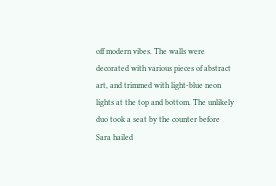off modern vibes. The walls were decorated with various pieces of abstract art, and trimmed with light-blue neon lights at the top and bottom. The unlikely duo took a seat by the counter before Sara hailed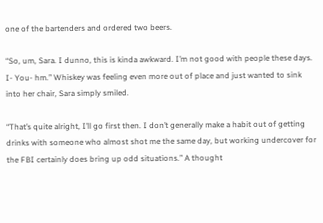one of the bartenders and ordered two beers.

“So, um, Sara. I dunno, this is kinda awkward. I’m not good with people these days. I- You- hm.” Whiskey was feeling even more out of place and just wanted to sink into her chair, Sara simply smiled.

“That’s quite alright, I’ll go first then. I don’t generally make a habit out of getting drinks with someone who almost shot me the same day, but working undercover for the FBI certainly does bring up odd situations.” A thought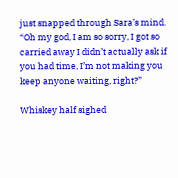just snapped through Sara’s mind. “Oh my god, I am so sorry, I got so carried away I didn’t actually ask if you had time, I’m not making you keep anyone waiting, right?”

Whiskey half sighed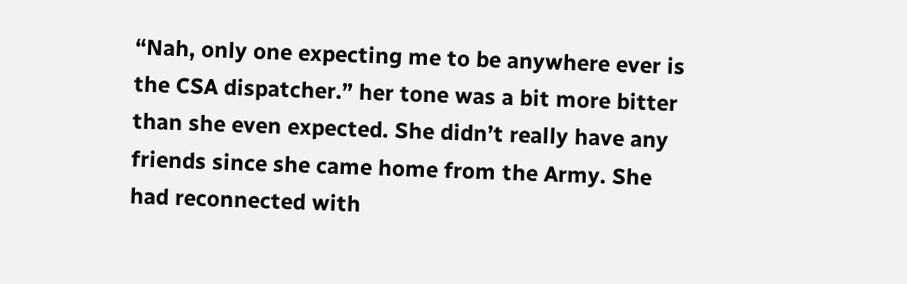“Nah, only one expecting me to be anywhere ever is the CSA dispatcher.” her tone was a bit more bitter than she even expected. She didn’t really have any friends since she came home from the Army. She had reconnected with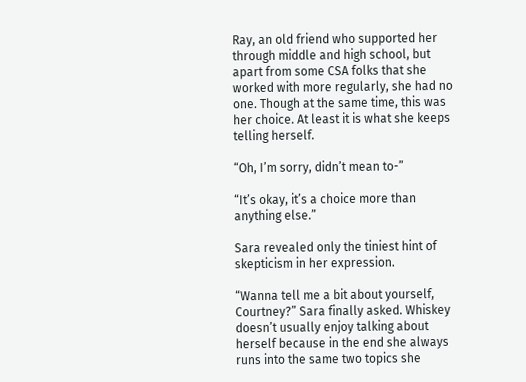Ray, an old friend who supported her through middle and high school, but apart from some CSA folks that she worked with more regularly, she had no one. Though at the same time, this was her choice. At least it is what she keeps telling herself.

“Oh, I’m sorry, didn’t mean to-”

“It’s okay, it’s a choice more than anything else.”

Sara revealed only the tiniest hint of skepticism in her expression.

“Wanna tell me a bit about yourself, Courtney?” Sara finally asked. Whiskey doesn’t usually enjoy talking about herself because in the end she always runs into the same two topics she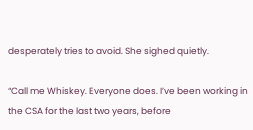desperately tries to avoid. She sighed quietly.

“Call me Whiskey. Everyone does. I’ve been working in the CSA for the last two years, before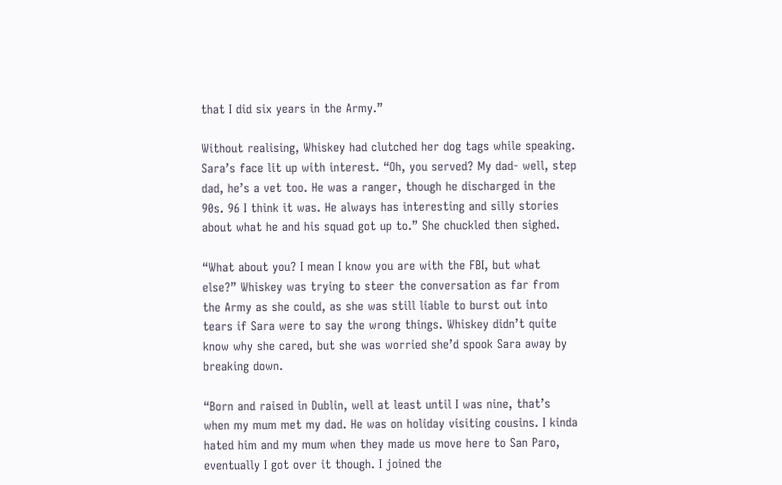that I did six years in the Army.”

Without realising, Whiskey had clutched her dog tags while speaking. Sara’s face lit up with interest. “Oh, you served? My dad- well, step dad, he’s a vet too. He was a ranger, though he discharged in the 90s. 96 I think it was. He always has interesting and silly stories about what he and his squad got up to.” She chuckled then sighed.

“What about you? I mean I know you are with the FBI, but what else?” Whiskey was trying to steer the conversation as far from the Army as she could, as she was still liable to burst out into tears if Sara were to say the wrong things. Whiskey didn’t quite know why she cared, but she was worried she’d spook Sara away by breaking down.

“Born and raised in Dublin, well at least until I was nine, that’s when my mum met my dad. He was on holiday visiting cousins. I kinda hated him and my mum when they made us move here to San Paro, eventually I got over it though. I joined the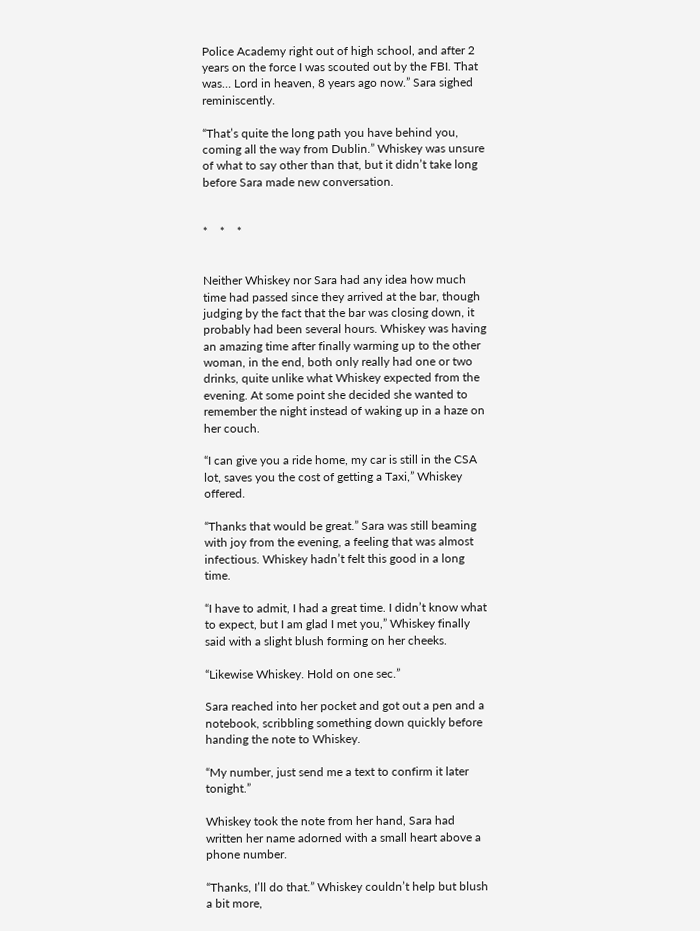Police Academy right out of high school, and after 2 years on the force I was scouted out by the FBI. That was… Lord in heaven, 8 years ago now.” Sara sighed reminiscently.

“That’s quite the long path you have behind you, coming all the way from Dublin.” Whiskey was unsure of what to say other than that, but it didn’t take long before Sara made new conversation.


*    *    *


Neither Whiskey nor Sara had any idea how much time had passed since they arrived at the bar, though judging by the fact that the bar was closing down, it probably had been several hours. Whiskey was having an amazing time after finally warming up to the other woman, in the end, both only really had one or two drinks, quite unlike what Whiskey expected from the evening. At some point she decided she wanted to remember the night instead of waking up in a haze on her couch.

“I can give you a ride home, my car is still in the CSA lot, saves you the cost of getting a Taxi,” Whiskey offered.

“Thanks that would be great.” Sara was still beaming with joy from the evening, a feeling that was almost infectious. Whiskey hadn’t felt this good in a long time.

“I have to admit, I had a great time. I didn’t know what to expect, but I am glad I met you,” Whiskey finally said with a slight blush forming on her cheeks.

“Likewise Whiskey. Hold on one sec.”

Sara reached into her pocket and got out a pen and a notebook, scribbling something down quickly before handing the note to Whiskey.

“My number, just send me a text to confirm it later tonight.”

Whiskey took the note from her hand, Sara had written her name adorned with a small heart above a phone number.

“Thanks, I’ll do that.” Whiskey couldn’t help but blush a bit more,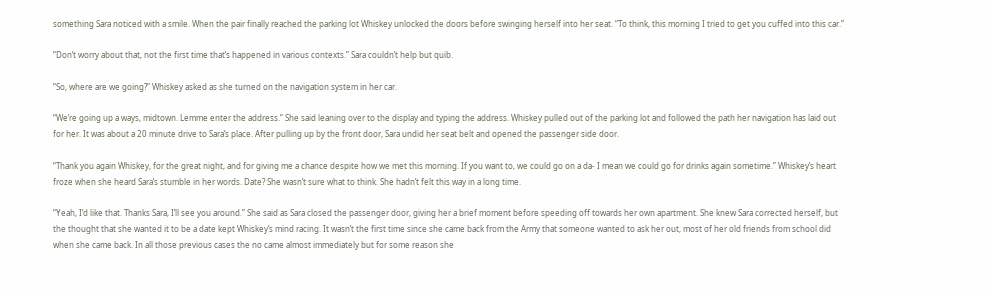something Sara noticed with a smile. When the pair finally reached the parking lot Whiskey unlocked the doors before swinging herself into her seat. “To think, this morning I tried to get you cuffed into this car.”

“Don’t worry about that, not the first time that’s happened in various contexts.” Sara couldn’t help but quib.

“So, where are we going?” Whiskey asked as she turned on the navigation system in her car.

“We’re going up a ways, midtown. Lemme enter the address.” She said leaning over to the display and typing the address. Whiskey pulled out of the parking lot and followed the path her navigation has laid out for her. It was about a 20 minute drive to Sara’s place. After pulling up by the front door, Sara undid her seat belt and opened the passenger side door.

“Thank you again Whiskey, for the great night, and for giving me a chance despite how we met this morning. If you want to, we could go on a da- I mean we could go for drinks again sometime.” Whiskey’s heart froze when she heard Sara’s stumble in her words. Date? She wasn’t sure what to think. She hadn’t felt this way in a long time.

“Yeah, I’d like that. Thanks Sara, I’ll see you around.” She said as Sara closed the passenger door, giving her a brief moment before speeding off towards her own apartment. She knew Sara corrected herself, but the thought that she wanted it to be a date kept Whiskey’s mind racing. It wasn’t the first time since she came back from the Army that someone wanted to ask her out, most of her old friends from school did when she came back. In all those previous cases the no came almost immediately but for some reason she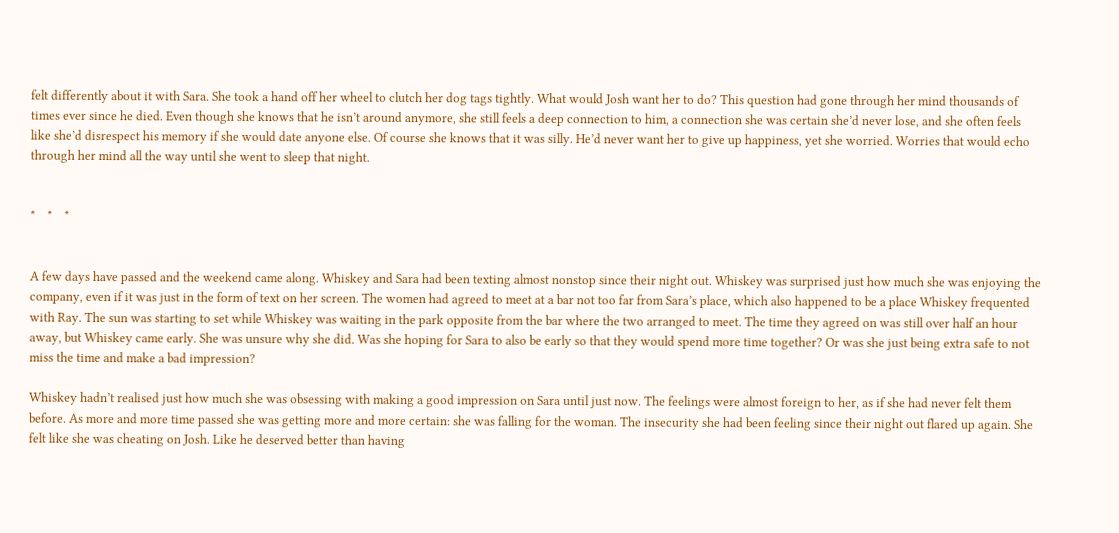felt differently about it with Sara. She took a hand off her wheel to clutch her dog tags tightly. What would Josh want her to do? This question had gone through her mind thousands of times ever since he died. Even though she knows that he isn’t around anymore, she still feels a deep connection to him, a connection she was certain she’d never lose, and she often feels like she’d disrespect his memory if she would date anyone else. Of course she knows that it was silly. He’d never want her to give up happiness, yet she worried. Worries that would echo through her mind all the way until she went to sleep that night.


*    *    *


A few days have passed and the weekend came along. Whiskey and Sara had been texting almost nonstop since their night out. Whiskey was surprised just how much she was enjoying the company, even if it was just in the form of text on her screen. The women had agreed to meet at a bar not too far from Sara’s place, which also happened to be a place Whiskey frequented with Ray. The sun was starting to set while Whiskey was waiting in the park opposite from the bar where the two arranged to meet. The time they agreed on was still over half an hour away, but Whiskey came early. She was unsure why she did. Was she hoping for Sara to also be early so that they would spend more time together? Or was she just being extra safe to not miss the time and make a bad impression?

Whiskey hadn’t realised just how much she was obsessing with making a good impression on Sara until just now. The feelings were almost foreign to her, as if she had never felt them before. As more and more time passed she was getting more and more certain: she was falling for the woman. The insecurity she had been feeling since their night out flared up again. She felt like she was cheating on Josh. Like he deserved better than having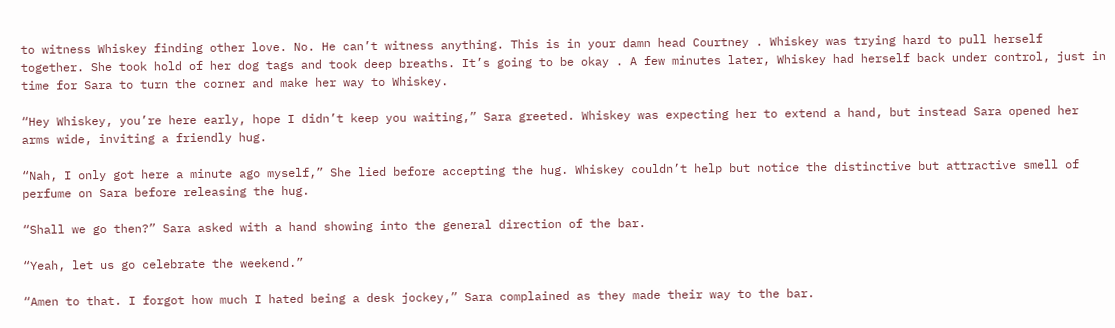to witness Whiskey finding other love. No. He can’t witness anything. This is in your damn head Courtney . Whiskey was trying hard to pull herself together. She took hold of her dog tags and took deep breaths. It’s going to be okay . A few minutes later, Whiskey had herself back under control, just in time for Sara to turn the corner and make her way to Whiskey.

“Hey Whiskey, you’re here early, hope I didn’t keep you waiting,” Sara greeted. Whiskey was expecting her to extend a hand, but instead Sara opened her arms wide, inviting a friendly hug.

“Nah, I only got here a minute ago myself,” She lied before accepting the hug. Whiskey couldn’t help but notice the distinctive but attractive smell of perfume on Sara before releasing the hug.

“Shall we go then?” Sara asked with a hand showing into the general direction of the bar.

“Yeah, let us go celebrate the weekend.”

“Amen to that. I forgot how much I hated being a desk jockey,” Sara complained as they made their way to the bar.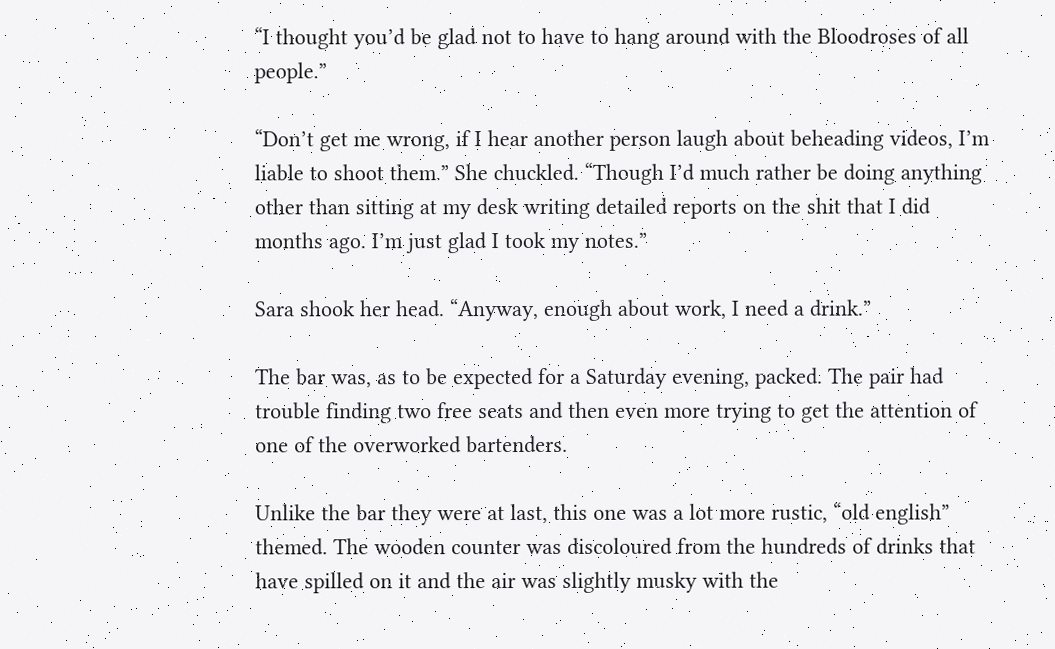“I thought you’d be glad not to have to hang around with the Bloodroses of all people.”

“Don’t get me wrong, if I hear another person laugh about beheading videos, I’m liable to shoot them.” She chuckled. “Though I’d much rather be doing anything other than sitting at my desk writing detailed reports on the shit that I did months ago. I’m just glad I took my notes.”

Sara shook her head. “Anyway, enough about work, I need a drink.”

The bar was, as to be expected for a Saturday evening, packed. The pair had trouble finding two free seats and then even more trying to get the attention of one of the overworked bartenders.

Unlike the bar they were at last, this one was a lot more rustic, “old english” themed. The wooden counter was discoloured from the hundreds of drinks that have spilled on it and the air was slightly musky with the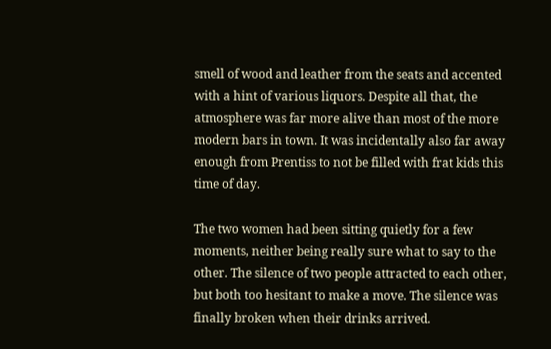smell of wood and leather from the seats and accented with a hint of various liquors. Despite all that, the atmosphere was far more alive than most of the more modern bars in town. It was incidentally also far away enough from Prentiss to not be filled with frat kids this time of day.

The two women had been sitting quietly for a few moments, neither being really sure what to say to the other. The silence of two people attracted to each other, but both too hesitant to make a move. The silence was finally broken when their drinks arrived.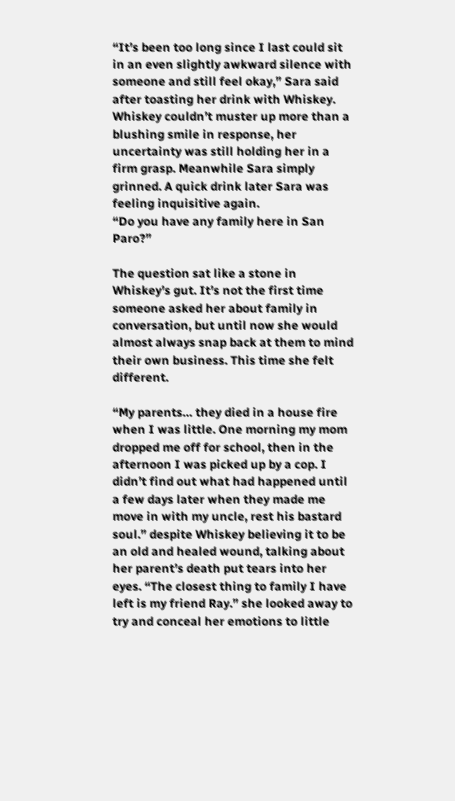“It’s been too long since I last could sit in an even slightly awkward silence with someone and still feel okay,” Sara said after toasting her drink with Whiskey. Whiskey couldn’t muster up more than a blushing smile in response, her uncertainty was still holding her in a firm grasp. Meanwhile Sara simply grinned. A quick drink later Sara was feeling inquisitive again.
“Do you have any family here in San Paro?”

The question sat like a stone in Whiskey’s gut. It’s not the first time someone asked her about family in conversation, but until now she would almost always snap back at them to mind their own business. This time she felt different.

“My parents… they died in a house fire when I was little. One morning my mom dropped me off for school, then in the afternoon I was picked up by a cop. I didn’t find out what had happened until a few days later when they made me move in with my uncle, rest his bastard soul.” despite Whiskey believing it to be an old and healed wound, talking about her parent’s death put tears into her eyes. “The closest thing to family I have left is my friend Ray.” she looked away to try and conceal her emotions to little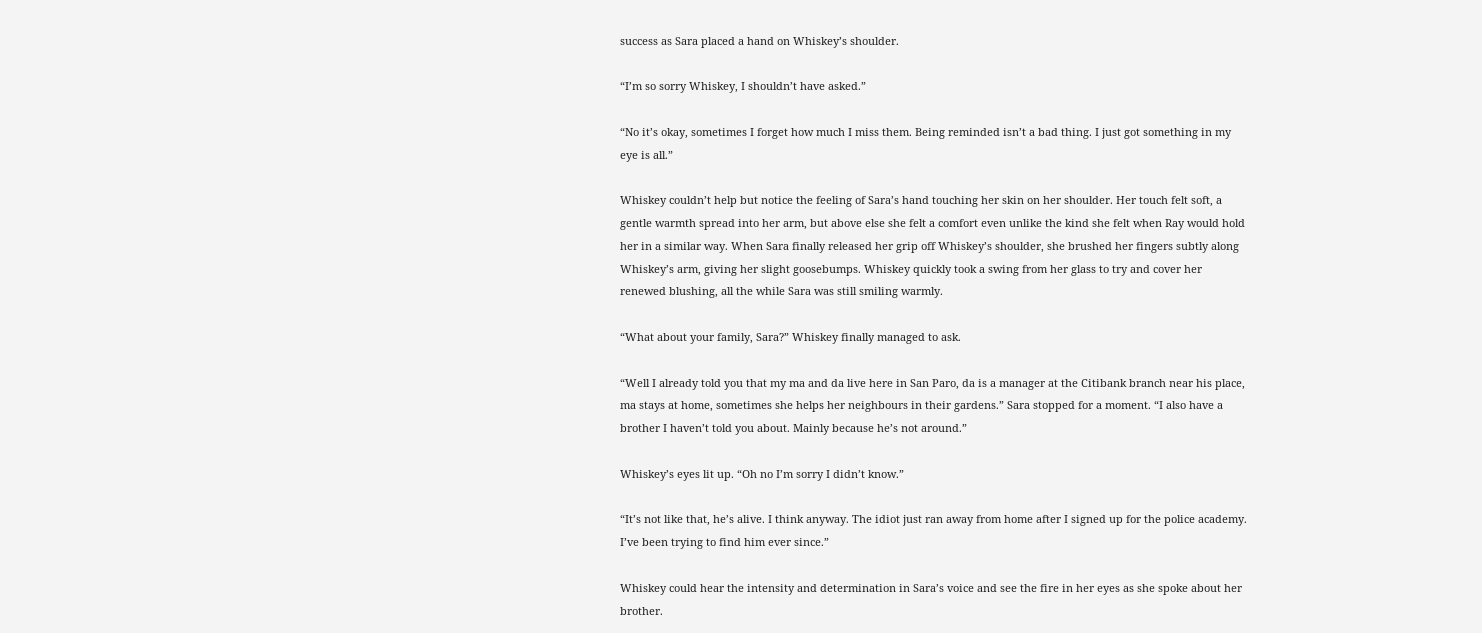success as Sara placed a hand on Whiskey’s shoulder.

“I’m so sorry Whiskey, I shouldn’t have asked.”

“No it’s okay, sometimes I forget how much I miss them. Being reminded isn’t a bad thing. I just got something in my eye is all.”

Whiskey couldn’t help but notice the feeling of Sara’s hand touching her skin on her shoulder. Her touch felt soft, a gentle warmth spread into her arm, but above else she felt a comfort even unlike the kind she felt when Ray would hold her in a similar way. When Sara finally released her grip off Whiskey’s shoulder, she brushed her fingers subtly along Whiskey’s arm, giving her slight goosebumps. Whiskey quickly took a swing from her glass to try and cover her renewed blushing, all the while Sara was still smiling warmly.

“What about your family, Sara?” Whiskey finally managed to ask.

“Well I already told you that my ma and da live here in San Paro, da is a manager at the Citibank branch near his place, ma stays at home, sometimes she helps her neighbours in their gardens.” Sara stopped for a moment. “I also have a brother I haven’t told you about. Mainly because he’s not around.”

Whiskey’s eyes lit up. “Oh no I’m sorry I didn’t know.”

“It’s not like that, he’s alive. I think anyway. The idiot just ran away from home after I signed up for the police academy. I’ve been trying to find him ever since.”

Whiskey could hear the intensity and determination in Sara’s voice and see the fire in her eyes as she spoke about her brother.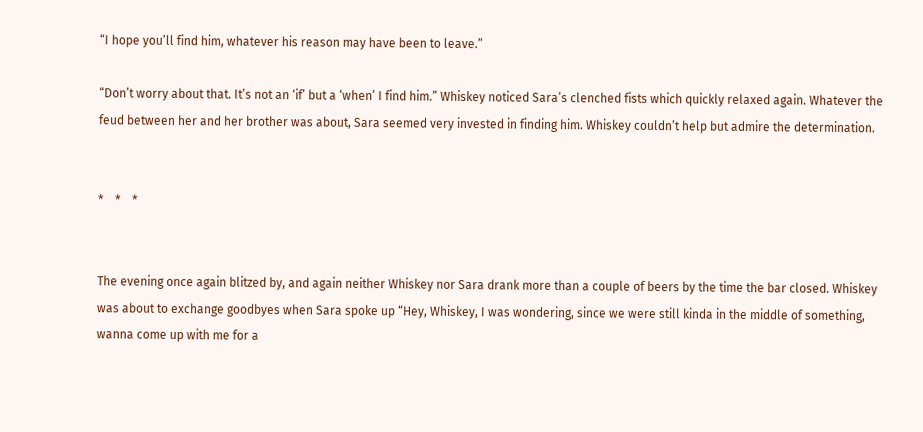“I hope you’ll find him, whatever his reason may have been to leave.”

“Don’t worry about that. It’s not an ‘if’ but a ‘when’ I find him.” Whiskey noticed Sara’s clenched fists which quickly relaxed again. Whatever the feud between her and her brother was about, Sara seemed very invested in finding him. Whiskey couldn’t help but admire the determination.


*    *    *


The evening once again blitzed by, and again neither Whiskey nor Sara drank more than a couple of beers by the time the bar closed. Whiskey was about to exchange goodbyes when Sara spoke up “Hey, Whiskey, I was wondering, since we were still kinda in the middle of something, wanna come up with me for a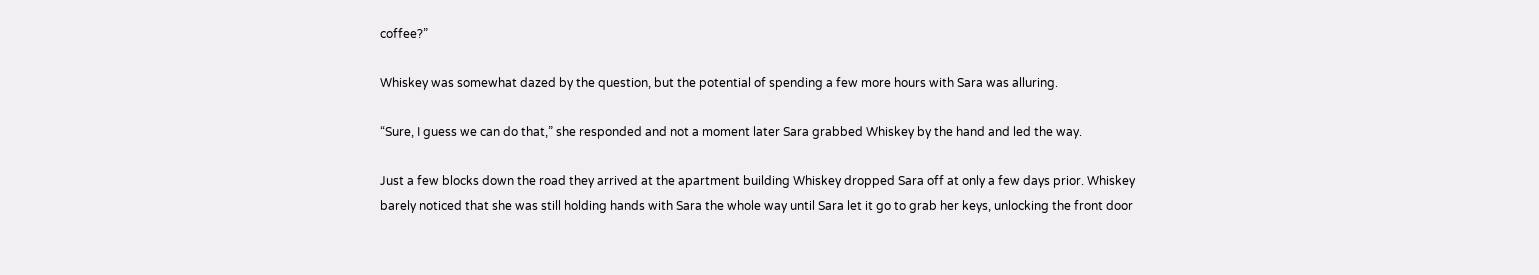coffee?”

Whiskey was somewhat dazed by the question, but the potential of spending a few more hours with Sara was alluring.

“Sure, I guess we can do that,” she responded and not a moment later Sara grabbed Whiskey by the hand and led the way.

Just a few blocks down the road they arrived at the apartment building Whiskey dropped Sara off at only a few days prior. Whiskey barely noticed that she was still holding hands with Sara the whole way until Sara let it go to grab her keys, unlocking the front door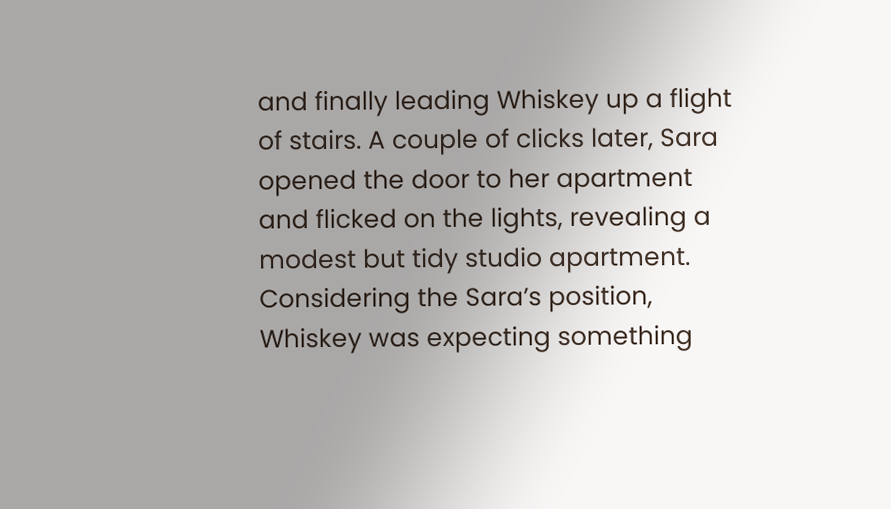and finally leading Whiskey up a flight of stairs. A couple of clicks later, Sara opened the door to her apartment and flicked on the lights, revealing a modest but tidy studio apartment. Considering the Sara’s position, Whiskey was expecting something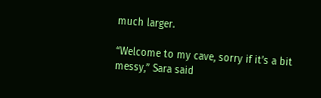much larger.

“Welcome to my cave, sorry if it’s a bit messy,” Sara said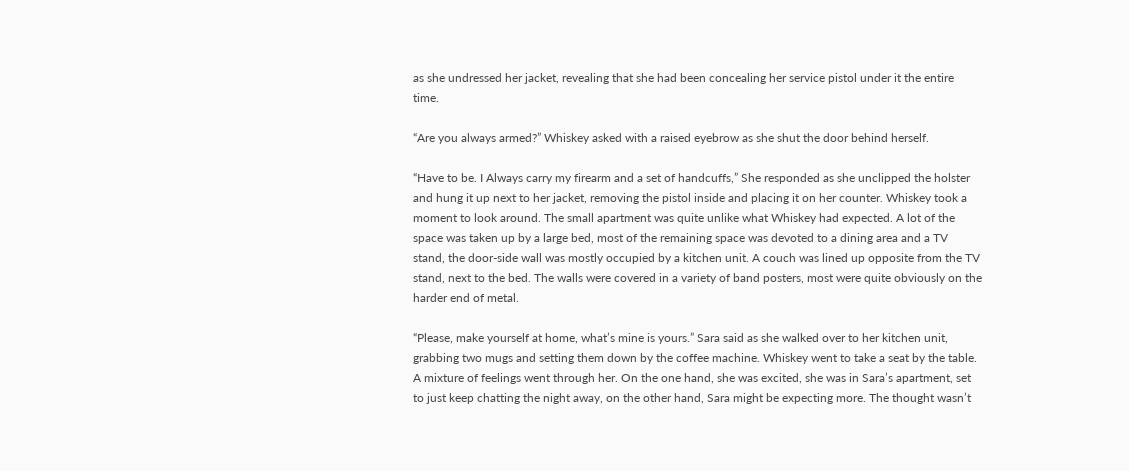as she undressed her jacket, revealing that she had been concealing her service pistol under it the entire time.

“Are you always armed?” Whiskey asked with a raised eyebrow as she shut the door behind herself.

“Have to be. I Always carry my firearm and a set of handcuffs,” She responded as she unclipped the holster and hung it up next to her jacket, removing the pistol inside and placing it on her counter. Whiskey took a moment to look around. The small apartment was quite unlike what Whiskey had expected. A lot of the space was taken up by a large bed, most of the remaining space was devoted to a dining area and a TV stand, the door-side wall was mostly occupied by a kitchen unit. A couch was lined up opposite from the TV stand, next to the bed. The walls were covered in a variety of band posters, most were quite obviously on the harder end of metal.

“Please, make yourself at home, what’s mine is yours.” Sara said as she walked over to her kitchen unit, grabbing two mugs and setting them down by the coffee machine. Whiskey went to take a seat by the table. A mixture of feelings went through her. On the one hand, she was excited, she was in Sara’s apartment, set to just keep chatting the night away, on the other hand, Sara might be expecting more. The thought wasn’t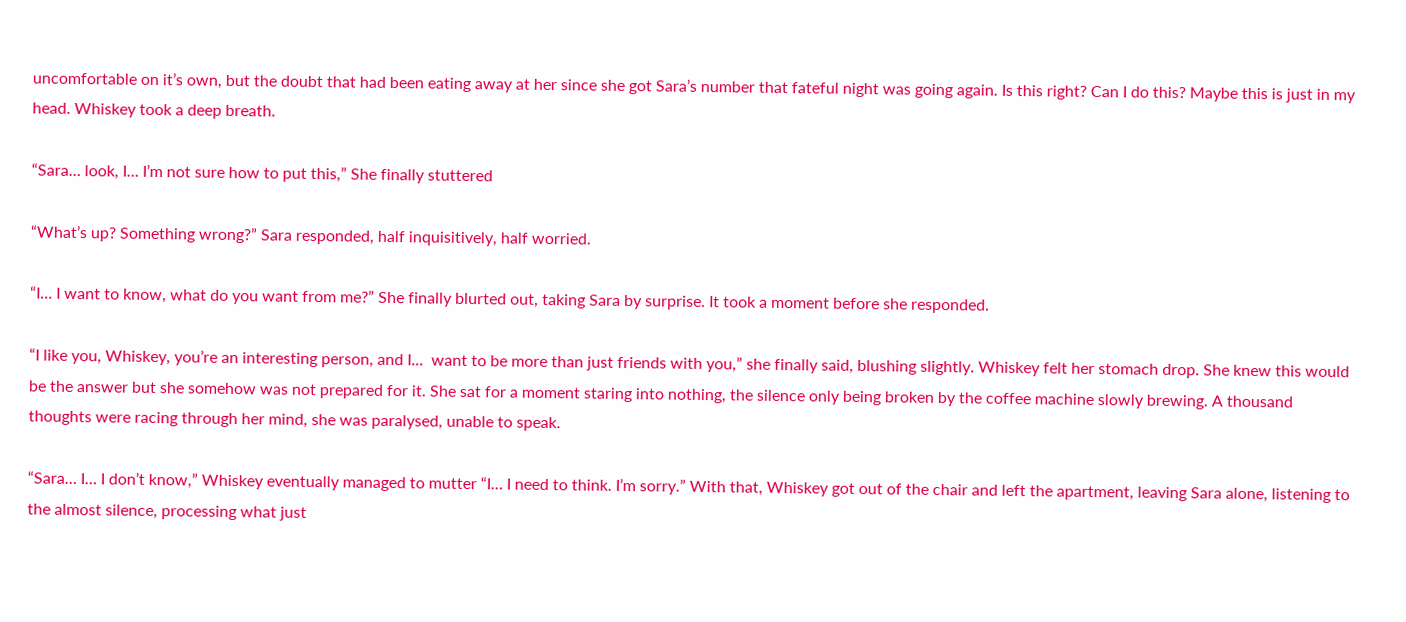uncomfortable on it’s own, but the doubt that had been eating away at her since she got Sara’s number that fateful night was going again. Is this right? Can I do this? Maybe this is just in my head. Whiskey took a deep breath.

“Sara… look, I… I’m not sure how to put this,” She finally stuttered

“What’s up? Something wrong?” Sara responded, half inquisitively, half worried.

“I… I want to know, what do you want from me?” She finally blurted out, taking Sara by surprise. It took a moment before she responded.

“I like you, Whiskey, you’re an interesting person, and I...  want to be more than just friends with you,” she finally said, blushing slightly. Whiskey felt her stomach drop. She knew this would be the answer but she somehow was not prepared for it. She sat for a moment staring into nothing, the silence only being broken by the coffee machine slowly brewing. A thousand thoughts were racing through her mind, she was paralysed, unable to speak.

“Sara… I… I don’t know,” Whiskey eventually managed to mutter “I… I need to think. I’m sorry.” With that, Whiskey got out of the chair and left the apartment, leaving Sara alone, listening to the almost silence, processing what just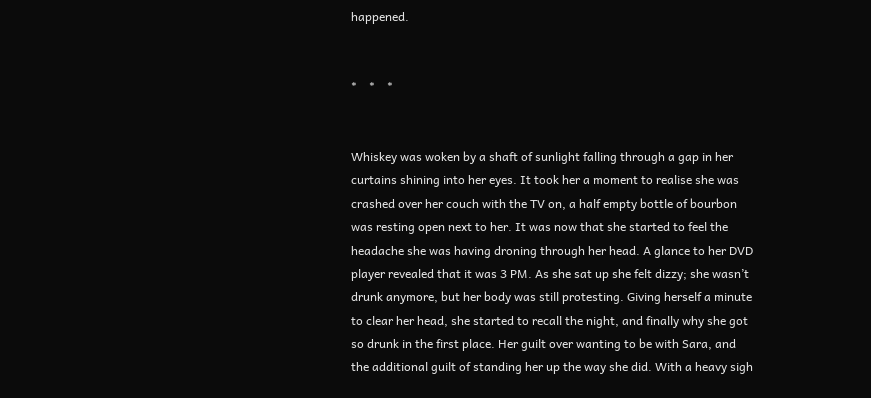happened.


*    *    *


Whiskey was woken by a shaft of sunlight falling through a gap in her curtains shining into her eyes. It took her a moment to realise she was crashed over her couch with the TV on, a half empty bottle of bourbon was resting open next to her. It was now that she started to feel the headache she was having droning through her head. A glance to her DVD player revealed that it was 3 PM. As she sat up she felt dizzy; she wasn’t drunk anymore, but her body was still protesting. Giving herself a minute to clear her head, she started to recall the night, and finally why she got so drunk in the first place. Her guilt over wanting to be with Sara, and the additional guilt of standing her up the way she did. With a heavy sigh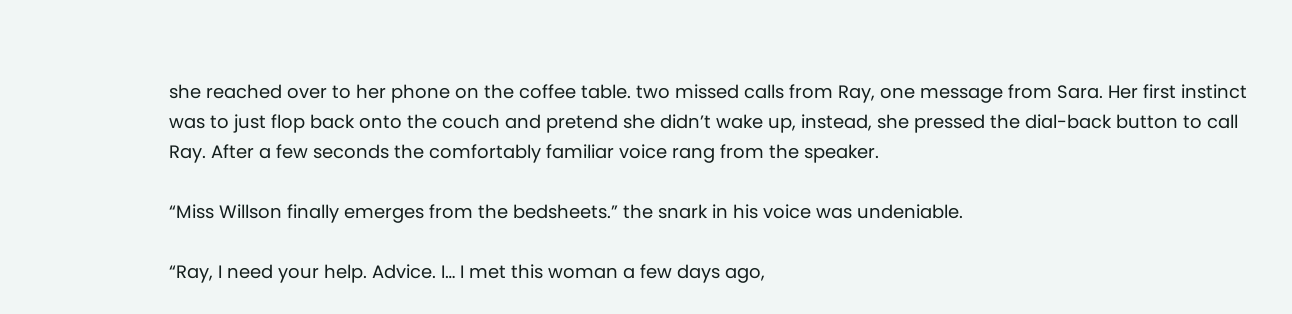she reached over to her phone on the coffee table. two missed calls from Ray, one message from Sara. Her first instinct was to just flop back onto the couch and pretend she didn’t wake up, instead, she pressed the dial-back button to call Ray. After a few seconds the comfortably familiar voice rang from the speaker.

“Miss Willson finally emerges from the bedsheets.” the snark in his voice was undeniable.

“Ray, I need your help. Advice. I… I met this woman a few days ago,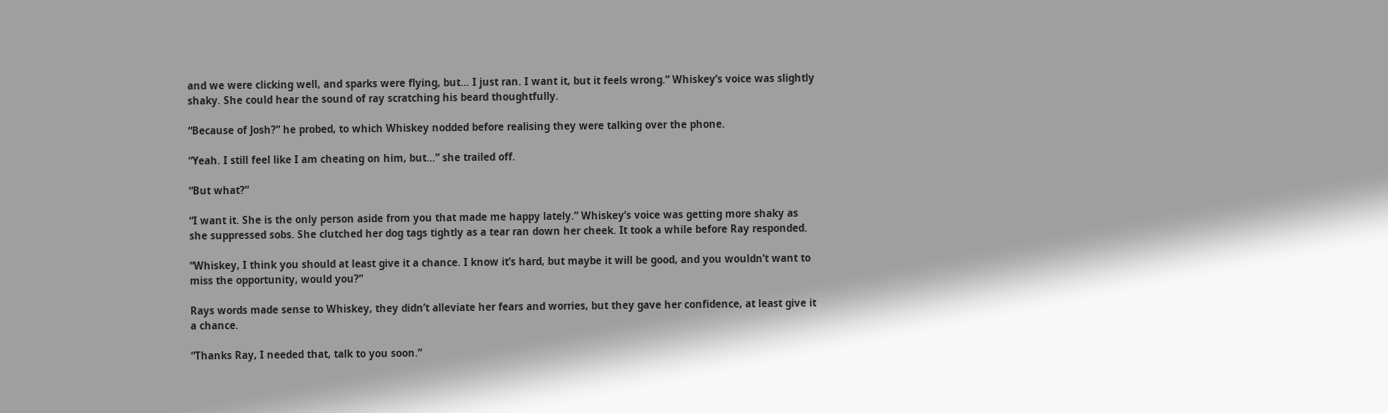and we were clicking well, and sparks were flying, but… I just ran. I want it, but it feels wrong.” Whiskey’s voice was slightly shaky. She could hear the sound of ray scratching his beard thoughtfully.

“Because of Josh?” he probed, to which Whiskey nodded before realising they were talking over the phone.

“Yeah. I still feel like I am cheating on him, but...” she trailed off.

“But what?”

“I want it. She is the only person aside from you that made me happy lately.” Whiskey’s voice was getting more shaky as she suppressed sobs. She clutched her dog tags tightly as a tear ran down her cheek. It took a while before Ray responded.

“Whiskey, I think you should at least give it a chance. I know it’s hard, but maybe it will be good, and you wouldn’t want to miss the opportunity, would you?”

Rays words made sense to Whiskey, they didn’t alleviate her fears and worries, but they gave her confidence, at least give it a chance.

“Thanks Ray, I needed that, talk to you soon.”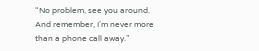“No problem, see you around. And remember, I’m never more than a phone call away.”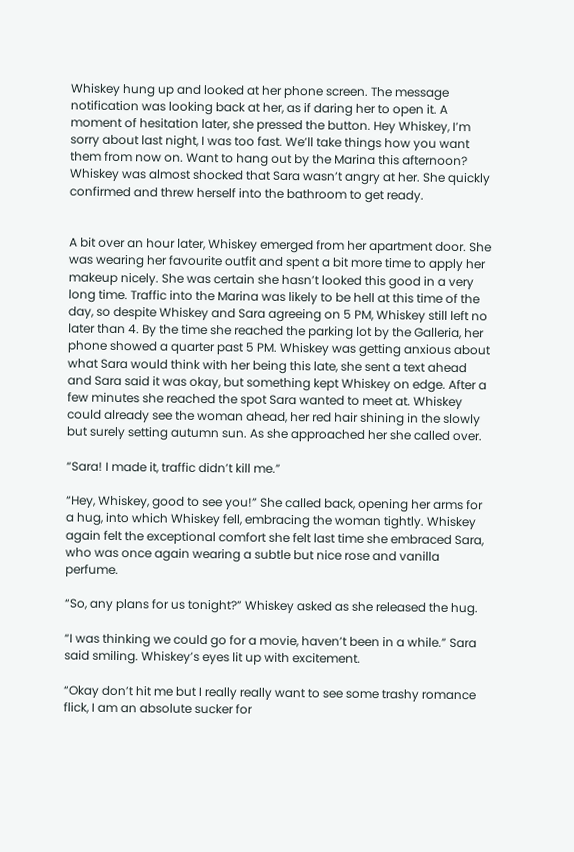Whiskey hung up and looked at her phone screen. The message notification was looking back at her, as if daring her to open it. A moment of hesitation later, she pressed the button. Hey Whiskey, I’m sorry about last night, I was too fast. We’ll take things how you want them from now on. Want to hang out by the Marina this afternoon? Whiskey was almost shocked that Sara wasn’t angry at her. She quickly confirmed and threw herself into the bathroom to get ready.


A bit over an hour later, Whiskey emerged from her apartment door. She was wearing her favourite outfit and spent a bit more time to apply her makeup nicely. She was certain she hasn’t looked this good in a very long time. Traffic into the Marina was likely to be hell at this time of the day, so despite Whiskey and Sara agreeing on 5 PM, Whiskey still left no later than 4. By the time she reached the parking lot by the Galleria, her phone showed a quarter past 5 PM. Whiskey was getting anxious about what Sara would think with her being this late, she sent a text ahead and Sara said it was okay, but something kept Whiskey on edge. After a few minutes she reached the spot Sara wanted to meet at. Whiskey could already see the woman ahead, her red hair shining in the slowly but surely setting autumn sun. As she approached her she called over.

“Sara! I made it, traffic didn’t kill me.”

“Hey, Whiskey, good to see you!” She called back, opening her arms for a hug, into which Whiskey fell, embracing the woman tightly. Whiskey again felt the exceptional comfort she felt last time she embraced Sara, who was once again wearing a subtle but nice rose and vanilla perfume.

“So, any plans for us tonight?” Whiskey asked as she released the hug.

“I was thinking we could go for a movie, haven’t been in a while.” Sara said smiling. Whiskey’s eyes lit up with excitement.

“Okay don’t hit me but I really really want to see some trashy romance flick, I am an absolute sucker for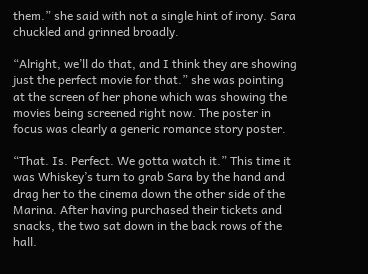them.” she said with not a single hint of irony. Sara chuckled and grinned broadly.

“Alright, we’ll do that, and I think they are showing just the perfect movie for that.” she was pointing at the screen of her phone which was showing the movies being screened right now. The poster in focus was clearly a generic romance story poster.

“That. Is. Perfect. We gotta watch it.” This time it was Whiskey’s turn to grab Sara by the hand and drag her to the cinema down the other side of the Marina. After having purchased their tickets and snacks, the two sat down in the back rows of the hall.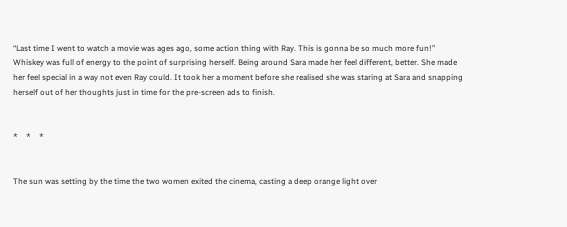“Last time I went to watch a movie was ages ago, some action thing with Ray. This is gonna be so much more fun!” Whiskey was full of energy to the point of surprising herself. Being around Sara made her feel different, better. She made her feel special in a way not even Ray could. It took her a moment before she realised she was staring at Sara and snapping herself out of her thoughts just in time for the pre-screen ads to finish.


*    *    *


The sun was setting by the time the two women exited the cinema, casting a deep orange light over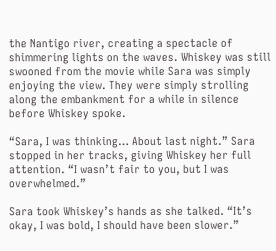the Nantigo river, creating a spectacle of shimmering lights on the waves. Whiskey was still swooned from the movie while Sara was simply enjoying the view. They were simply strolling along the embankment for a while in silence before Whiskey spoke.

“Sara, I was thinking… About last night.” Sara stopped in her tracks, giving Whiskey her full attention. “I wasn’t fair to you, but I was overwhelmed.”

Sara took Whiskey’s hands as she talked. “It’s okay, I was bold, I should have been slower.”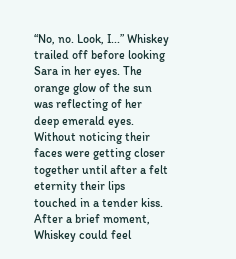“No, no. Look, I...” Whiskey trailed off before looking Sara in her eyes. The orange glow of the sun was reflecting of her deep emerald eyes. Without noticing their faces were getting closer together until after a felt eternity their lips touched in a tender kiss. After a brief moment, Whiskey could feel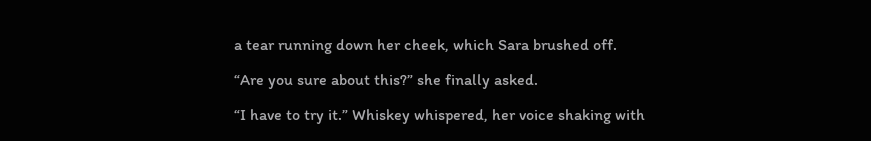a tear running down her cheek, which Sara brushed off.

“Are you sure about this?” she finally asked.

“I have to try it.” Whiskey whispered, her voice shaking with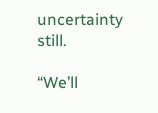uncertainty still.

“We’ll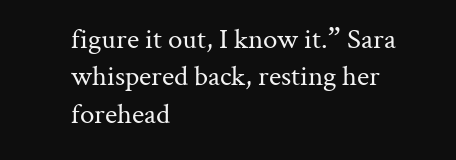figure it out, I know it.” Sara whispered back, resting her forehead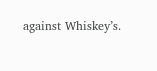against Whiskey’s.